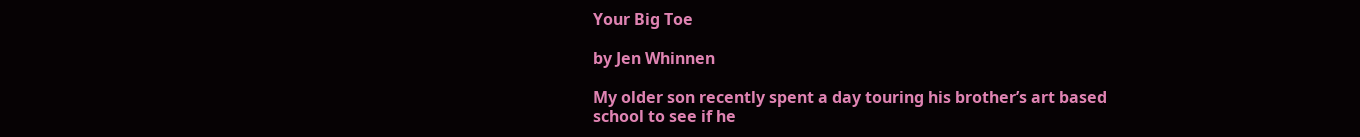Your Big Toe

by Jen Whinnen

My older son recently spent a day touring his brother’s art based school to see if he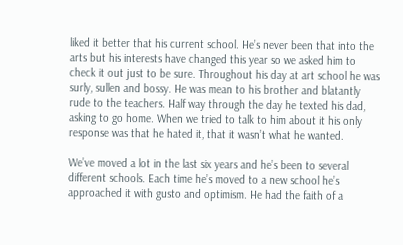liked it better that his current school. He’s never been that into the arts but his interests have changed this year so we asked him to check it out just to be sure. Throughout his day at art school he was surly, sullen and bossy. He was mean to his brother and blatantly rude to the teachers. Half way through the day he texted his dad, asking to go home. When we tried to talk to him about it his only response was that he hated it, that it wasn’t what he wanted.

We’ve moved a lot in the last six years and he’s been to several different schools. Each time he’s moved to a new school he’s approached it with gusto and optimism. He had the faith of a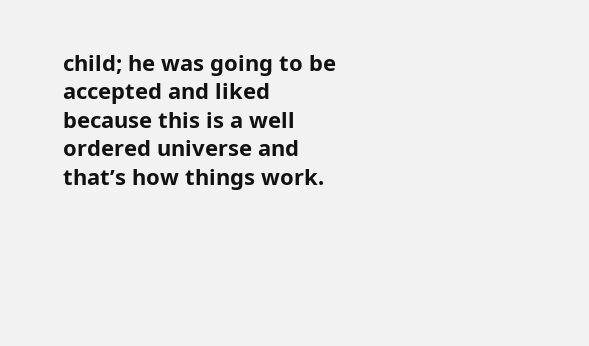child; he was going to be accepted and liked because this is a well ordered universe and that’s how things work.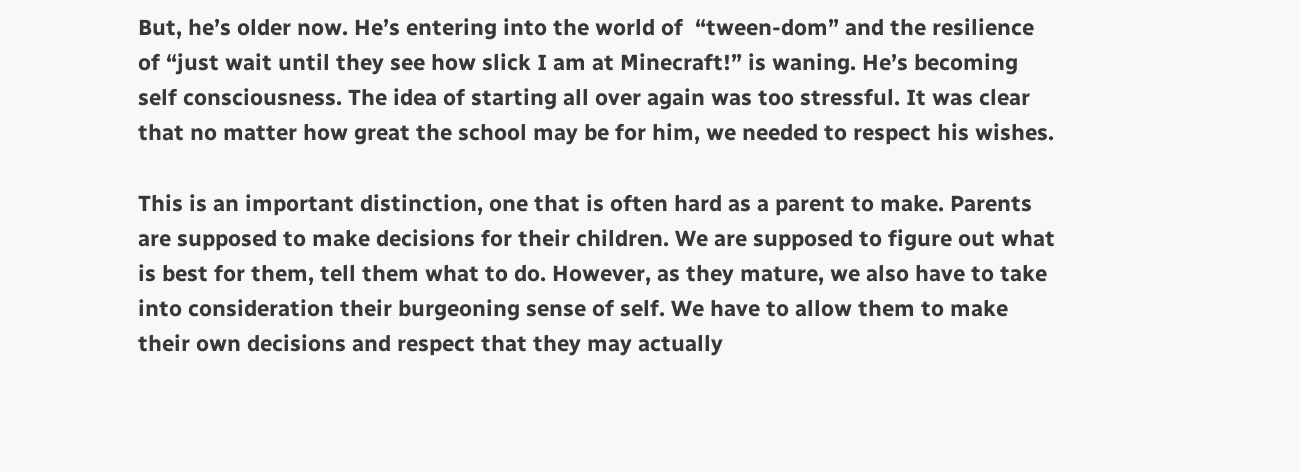But, he’s older now. He’s entering into the world of  “tween-dom” and the resilience of “just wait until they see how slick I am at Minecraft!” is waning. He’s becoming self consciousness. The idea of starting all over again was too stressful. It was clear that no matter how great the school may be for him, we needed to respect his wishes.

This is an important distinction, one that is often hard as a parent to make. Parents are supposed to make decisions for their children. We are supposed to figure out what is best for them, tell them what to do. However, as they mature, we also have to take into consideration their burgeoning sense of self. We have to allow them to make their own decisions and respect that they may actually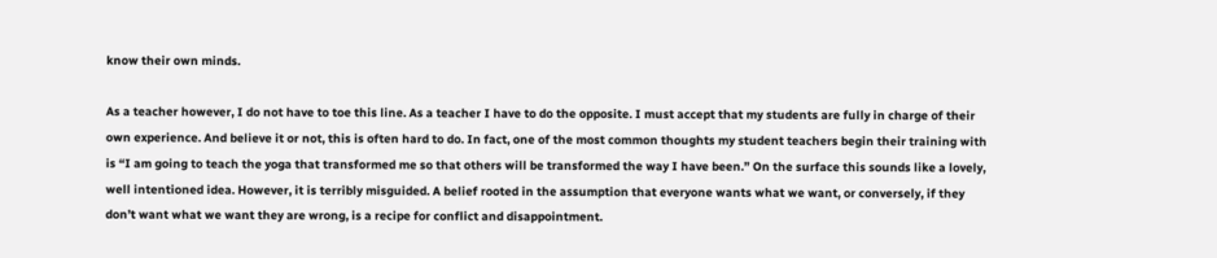know their own minds.

As a teacher however, I do not have to toe this line. As a teacher I have to do the opposite. I must accept that my students are fully in charge of their own experience. And believe it or not, this is often hard to do. In fact, one of the most common thoughts my student teachers begin their training with is “I am going to teach the yoga that transformed me so that others will be transformed the way I have been.” On the surface this sounds like a lovely, well intentioned idea. However, it is terribly misguided. A belief rooted in the assumption that everyone wants what we want, or conversely, if they don’t want what we want they are wrong, is a recipe for conflict and disappointment.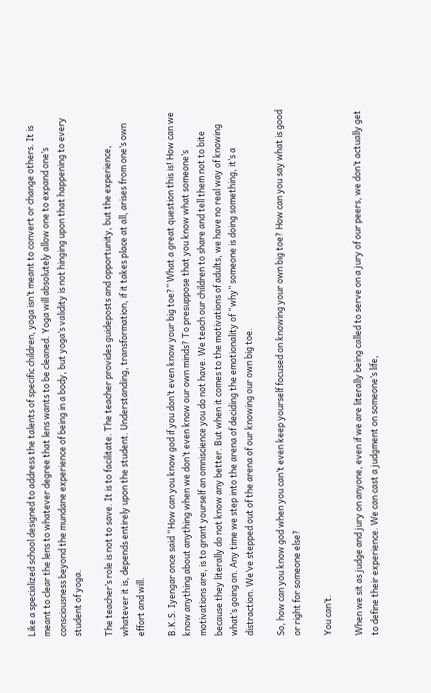Like a specialized school designed to address the talents of specific children, yoga isn’t meant to convert or change others. It is meant to clear the lens to whatever degree that lens wants to be cleaned. Yoga will absolutely allow one to expand one’s consciousness beyond the mundane experience of being in a body, but yoga’s validity is not hinging upon that happening to every student of yoga.

The teacher’s role is not to save. It is to facilitate. The teacher provides guideposts and opportunity, but the experience, whatever it is, depends entirely upon the student. Understanding, transformation, if it takes place at all, arises from one’s own effort and will.

B.K.S. Iyengar once said “How can you know god if you don’t even know your big toe?” What a great question this is! How can we know anything about anything when we don’t even know our own minds? To presuppose that you know what someone’s motivations are, is to grant yourself an omniscience you do not have. We teach our children to share and tell them not to bite because they literally do not know any better. But when it comes to the motivations of adults, we have no real way of knowing what’s going on. Any time we step into the arena of deciding the emotionality of “why” someone is doing something, it’s a distraction. We’ve stepped out of the arena of our knowing our own big toe.

So, how can you know god when you can’t even keep yourself focused on knowing your own big toe? How can you say what is good or right for someone else?

You can’t.

When we sit as judge and jury on anyone, even if we are literally being called to serve on a jury of our peers, we don’t actually get to define their experience. We can cast a judgment on someone’s life,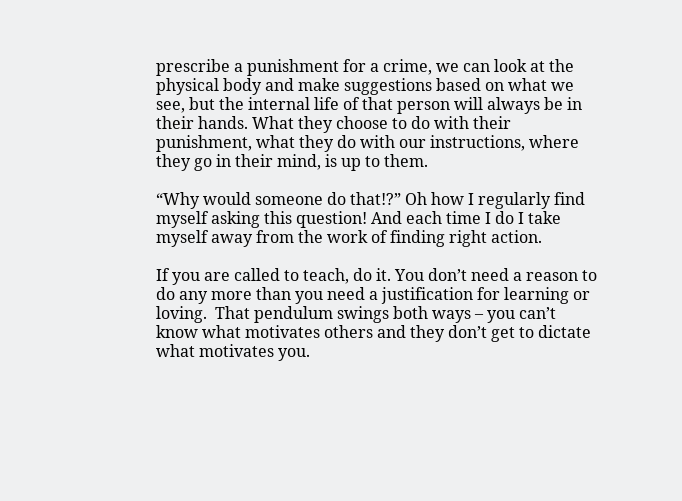prescribe a punishment for a crime, we can look at the physical body and make suggestions based on what we see, but the internal life of that person will always be in their hands. What they choose to do with their punishment, what they do with our instructions, where they go in their mind, is up to them.

“Why would someone do that!?” Oh how I regularly find myself asking this question! And each time I do I take myself away from the work of finding right action.

If you are called to teach, do it. You don’t need a reason to do any more than you need a justification for learning or loving.  That pendulum swings both ways – you can’t know what motivates others and they don’t get to dictate what motivates you.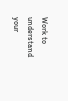Work to understand your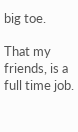big toe.

That my friends, is a full time job.